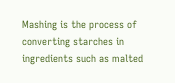Mashing is the process of converting starches in ingredients such as malted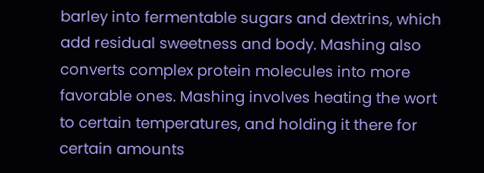barley into fermentable sugars and dextrins, which add residual sweetness and body. Mashing also converts complex protein molecules into more favorable ones. Mashing involves heating the wort to certain temperatures, and holding it there for certain amounts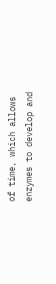of time, which allows enzymes to develop and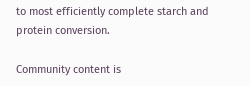to most efficiently complete starch and protein conversion.

Community content is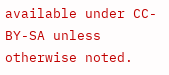available under CC-BY-SA unless otherwise noted.